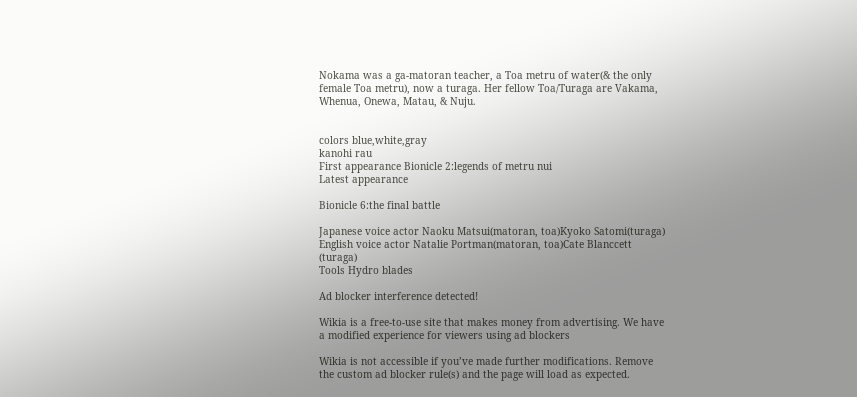Nokama was a ga-matoran teacher, a Toa metru of water(& the only female Toa metru), now a turaga. Her fellow Toa/Turaga are Vakama, Whenua, Onewa, Matau, & Nuju.


colors blue,white,gray
kanohi rau
First appearance Bionicle 2:legends of metru nui
Latest appearance

Bionicle 6:the final battle

Japanese voice actor Naoku Matsui(matoran, toa)Kyoko Satomi(turaga)
English voice actor Natalie Portman(matoran, toa)Cate Blanccett (turaga)
Tools Hydro blades

Ad blocker interference detected!

Wikia is a free-to-use site that makes money from advertising. We have a modified experience for viewers using ad blockers

Wikia is not accessible if you’ve made further modifications. Remove the custom ad blocker rule(s) and the page will load as expected.